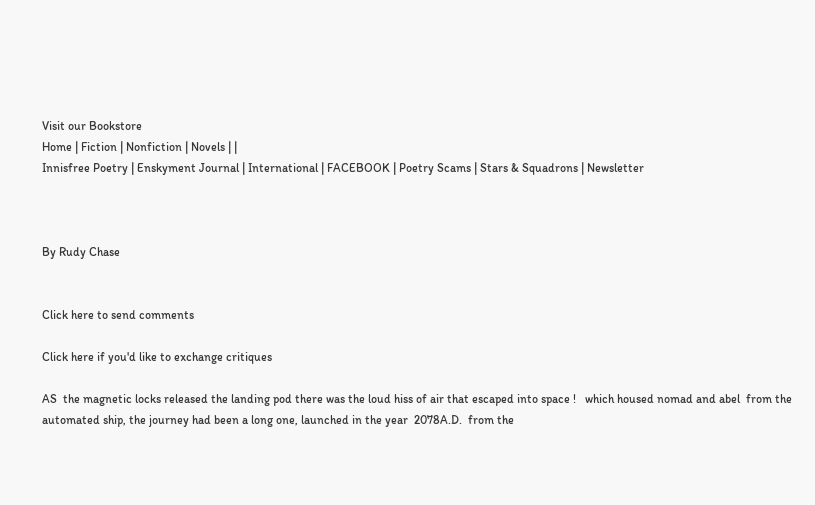Visit our Bookstore
Home | Fiction | Nonfiction | Novels | |
Innisfree Poetry | Enskyment Journal | International | FACEBOOK | Poetry Scams | Stars & Squadrons | Newsletter



By Rudy Chase


Click here to send comments

Click here if you'd like to exchange critiques

AS  the magnetic locks released the landing pod there was the loud hiss of air that escaped into space !   which housed nomad and abel  from the automated ship, the journey had been a long one, launched in the year  2078A.D.  from the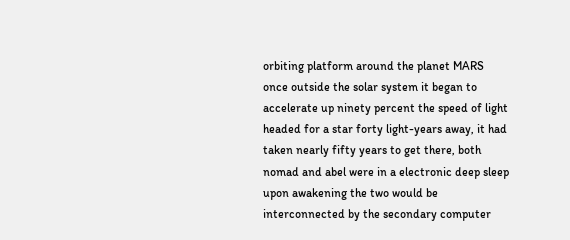orbiting platform around the planet MARS once outside the solar system it began to accelerate up ninety percent the speed of light headed for a star forty light-years away, it had taken nearly fifty years to get there, both nomad and abel were in a electronic deep sleep upon awakening the two would be interconnected by the secondary computer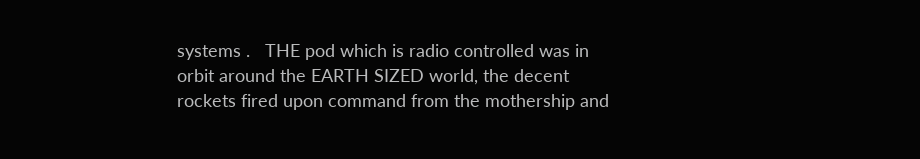systems .   THE pod which is radio controlled was in orbit around the EARTH SIZED world, the decent rockets fired upon command from the mothership and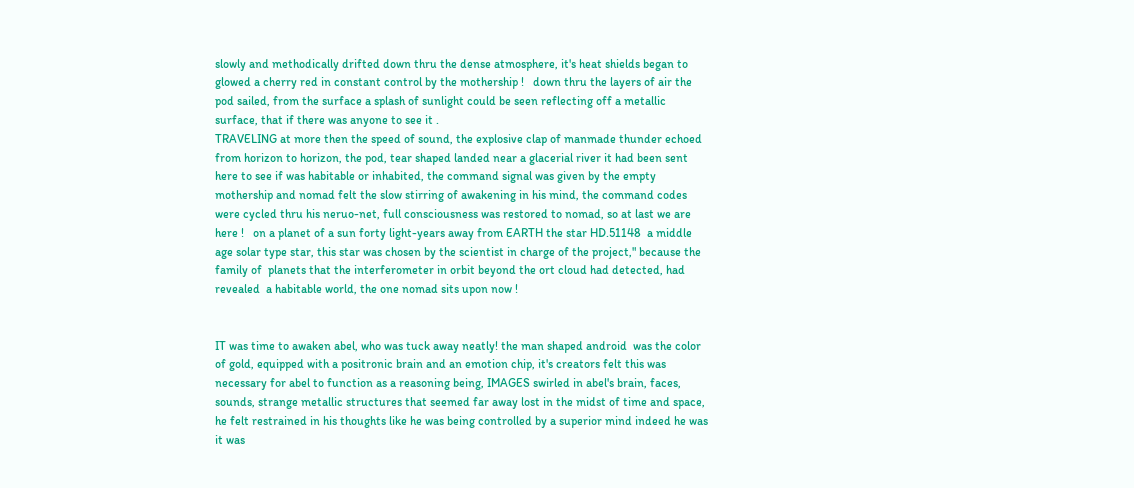slowly and methodically drifted down thru the dense atmosphere, it's heat shields began to glowed a cherry red in constant control by the mothership !   down thru the layers of air the pod sailed, from the surface a splash of sunlight could be seen reflecting off a metallic surface, that if there was anyone to see it .
TRAVELING at more then the speed of sound, the explosive clap of manmade thunder echoed from horizon to horizon, the pod, tear shaped landed near a glacerial river it had been sent here to see if was habitable or inhabited, the command signal was given by the empty mothership and nomad felt the slow stirring of awakening in his mind, the command codes were cycled thru his neruo-net, full consciousness was restored to nomad, so at last we are here !   on a planet of a sun forty light-years away from EARTH the star HD.51148  a middle age solar type star, this star was chosen by the scientist in charge of the project," because the family of  planets that the interferometer in orbit beyond the ort cloud had detected, had revealed  a habitable world, the one nomad sits upon now !


IT was time to awaken abel, who was tuck away neatly! the man shaped android  was the color of gold, equipped with a positronic brain and an emotion chip, it's creators felt this was necessary for abel to function as a reasoning being, IMAGES swirled in abel's brain, faces, sounds, strange metallic structures that seemed far away lost in the midst of time and space, he felt restrained in his thoughts like he was being controlled by a superior mind indeed he was it was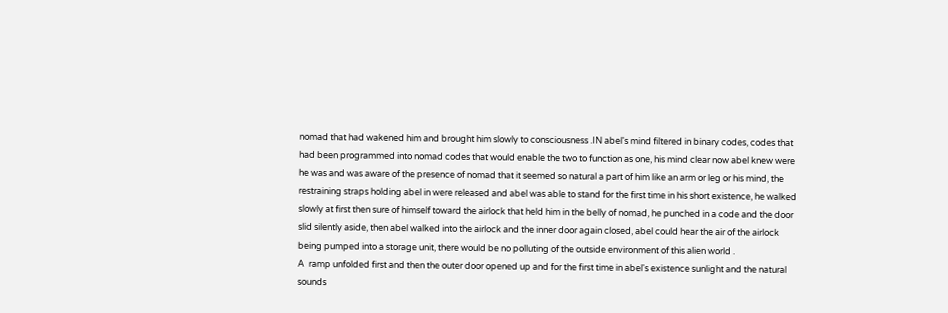nomad that had wakened him and brought him slowly to consciousness .IN abel's mind filtered in binary codes, codes that had been programmed into nomad codes that would enable the two to function as one, his mind clear now abel knew were he was and was aware of the presence of nomad that it seemed so natural a part of him like an arm or leg or his mind, the restraining straps holding abel in were released and abel was able to stand for the first time in his short existence, he walked slowly at first then sure of himself toward the airlock that held him in the belly of nomad, he punched in a code and the door slid silently aside, then abel walked into the airlock and the inner door again closed, abel could hear the air of the airlock being pumped into a storage unit, there would be no polluting of the outside environment of this alien world .
A  ramp unfolded first and then the outer door opened up and for the first time in abel's existence sunlight and the natural sounds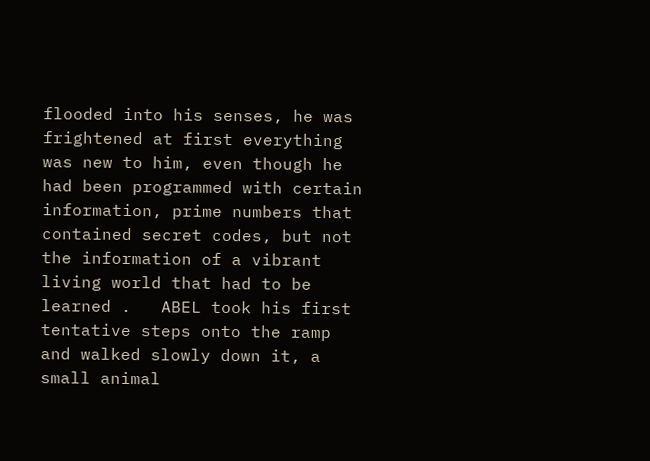flooded into his senses, he was frightened at first everything was new to him, even though he had been programmed with certain information, prime numbers that contained secret codes, but not the information of a vibrant living world that had to be learned .   ABEL took his first tentative steps onto the ramp and walked slowly down it, a small animal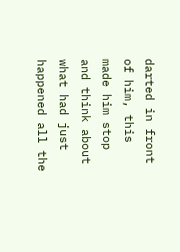darted in front of him, this made him stop and think about what had just happened all the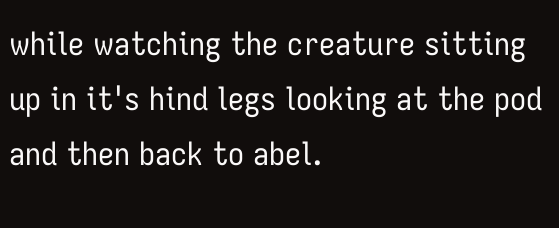while watching the creature sitting up in it's hind legs looking at the pod and then back to abel.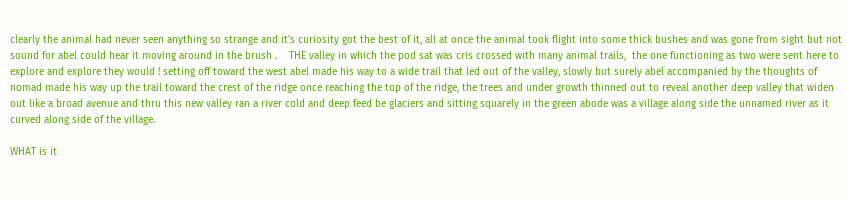clearly the animal had never seen anything so strange and it's curiosity got the best of it, all at once the animal took flight into some thick bushes and was gone from sight but not sound for abel could hear it moving around in the brush .    THE valley in which the pod sat was cris crossed with many animal trails,  the one functioning as two were sent here to explore and explore they would ! setting off toward the west abel made his way to a wide trail that led out of the valley, slowly but surely abel accompanied by the thoughts of nomad made his way up the trail toward the crest of the ridge once reaching the top of the ridge, the trees and under growth thinned out to reveal another deep valley that widen out like a broad avenue and thru this new valley ran a river cold and deep feed be glaciers and sitting squarely in the green abode was a village along side the unnamed river as it curved along side of the village.

WHAT is it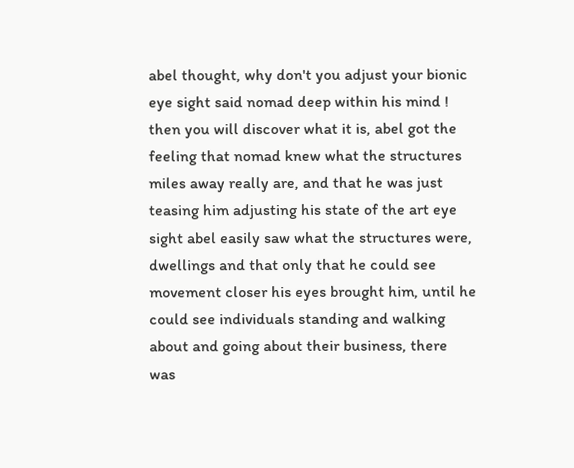abel thought, why don't you adjust your bionic eye sight said nomad deep within his mind ! then you will discover what it is, abel got the feeling that nomad knew what the structures miles away really are, and that he was just teasing him adjusting his state of the art eye sight abel easily saw what the structures were, dwellings and that only that he could see movement closer his eyes brought him, until he could see individuals standing and walking about and going about their business, there was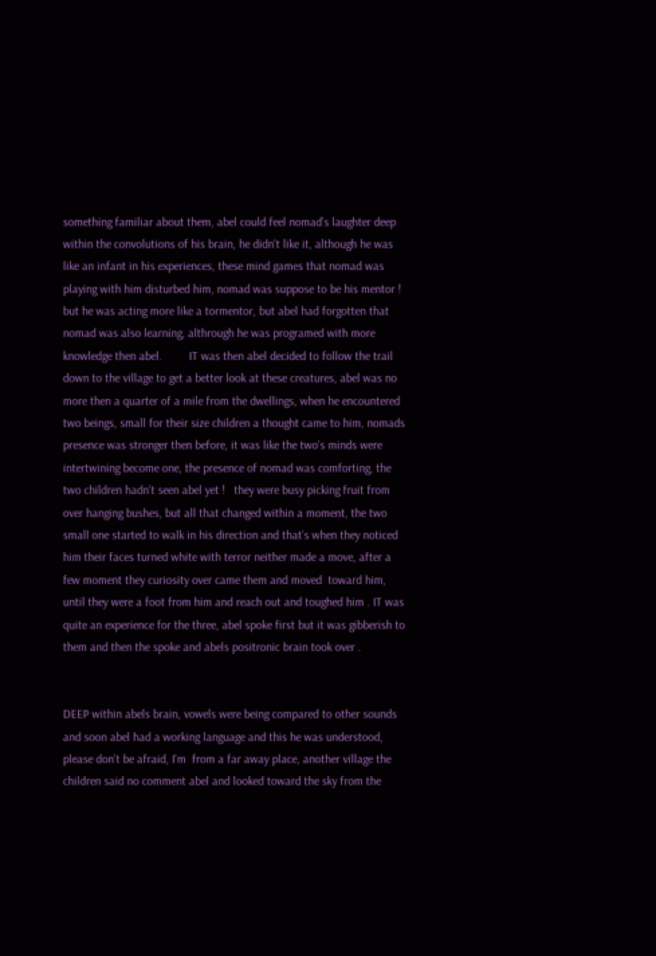something familiar about them, abel could feel nomad's laughter deep within the convolutions of his brain, he didn't like it, although he was like an infant in his experiences, these mind games that nomad was playing with him disturbed him, nomad was suppose to be his mentor ! but he was acting more like a tormentor, but abel had forgotten that nomad was also learning, althrough he was programed with more knowledge then abel.         IT was then abel decided to follow the trail down to the village to get a better look at these creatures, abel was no more then a quarter of a mile from the dwellings, when he encountered two beings, small for their size children a thought came to him, nomads presence was stronger then before, it was like the two's minds were intertwining become one, the presence of nomad was comforting, the two children hadn't seen abel yet !   they were busy picking fruit from over hanging bushes, but all that changed within a moment, the two small one started to walk in his direction and that's when they noticed him their faces turned white with terror neither made a move, after a few moment they curiosity over came them and moved  toward him, until they were a foot from him and reach out and toughed him . IT was quite an experience for the three, abel spoke first but it was gibberish to them and then the spoke and abels positronic brain took over .


DEEP within abels brain, vowels were being compared to other sounds and soon abel had a working language and this he was understood, please don't be afraid, I'm  from a far away place, another village the children said no comment abel and looked toward the sky from the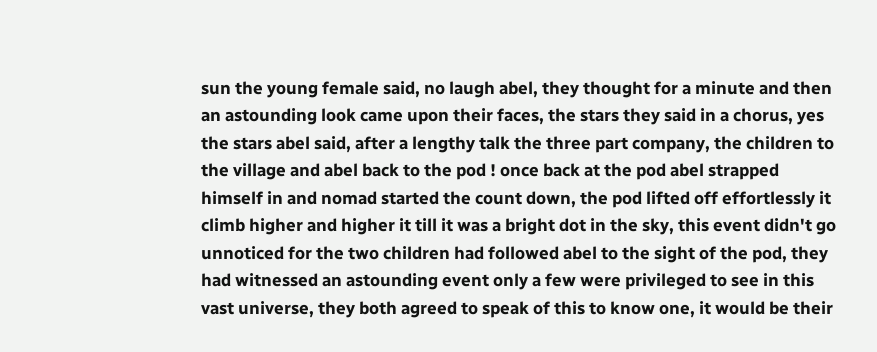sun the young female said, no laugh abel, they thought for a minute and then an astounding look came upon their faces, the stars they said in a chorus, yes the stars abel said, after a lengthy talk the three part company, the children to the village and abel back to the pod ! once back at the pod abel strapped himself in and nomad started the count down, the pod lifted off effortlessly it climb higher and higher it till it was a bright dot in the sky, this event didn't go unnoticed for the two children had followed abel to the sight of the pod, they had witnessed an astounding event only a few were privileged to see in this vast universe, they both agreed to speak of this to know one, it would be their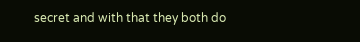secret and with that they both do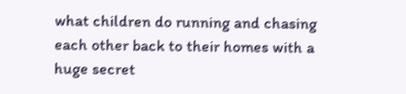what children do running and chasing each other back to their homes with a huge secret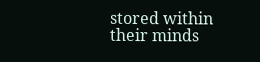stored within their minds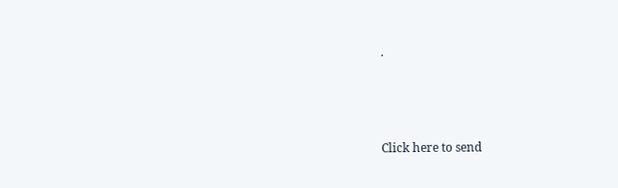.



Click here to send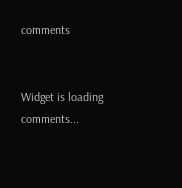comments


Widget is loading comments...